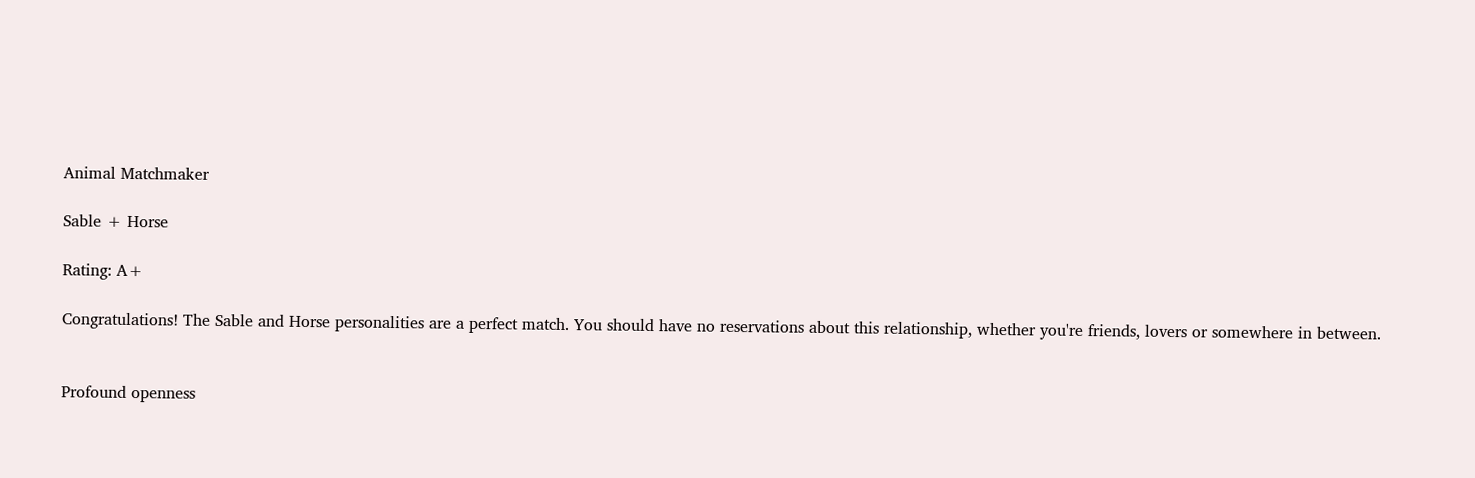Animal Matchmaker

Sable + Horse

Rating: A+

Congratulations! The Sable and Horse personalities are a perfect match. You should have no reservations about this relationship, whether you're friends, lovers or somewhere in between.


Profound openness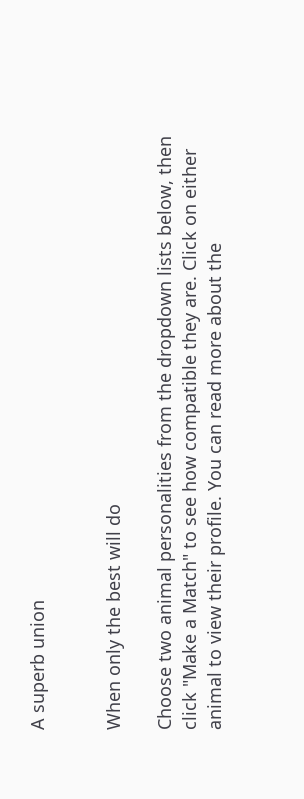A superb union


When only the best will do

Choose two animal personalities from the dropdown lists below, then click "Make a Match" to see how compatible they are. Click on either animal to view their profile. You can read more about the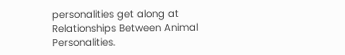personalities get along at Relationships Between Animal Personalities.